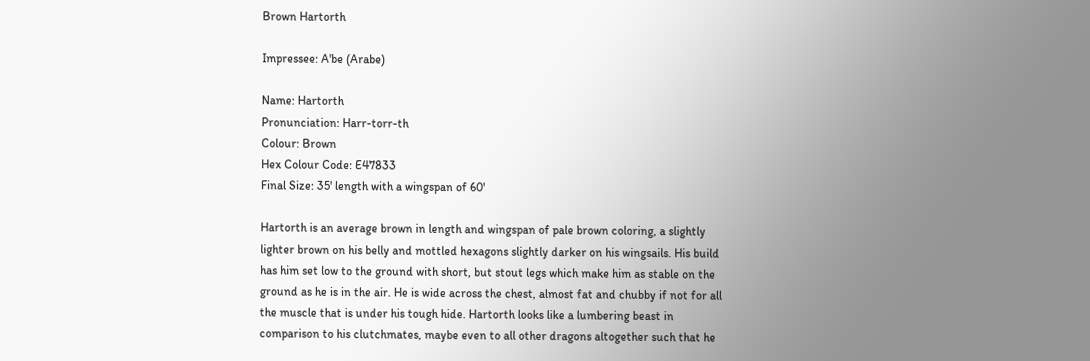Brown Hartorth

Impressee: A'be (Arabe)

Name: Hartorth
Pronunciation: Harr-torr-th
Colour: Brown
Hex Colour Code: E47833
Final Size: 35' length with a wingspan of 60'

Hartorth is an average brown in length and wingspan of pale brown coloring, a slightly lighter brown on his belly and mottled hexagons slightly darker on his wingsails. His build has him set low to the ground with short, but stout legs which make him as stable on the ground as he is in the air. He is wide across the chest, almost fat and chubby if not for all the muscle that is under his tough hide. Hartorth looks like a lumbering beast in comparison to his clutchmates, maybe even to all other dragons altogether such that he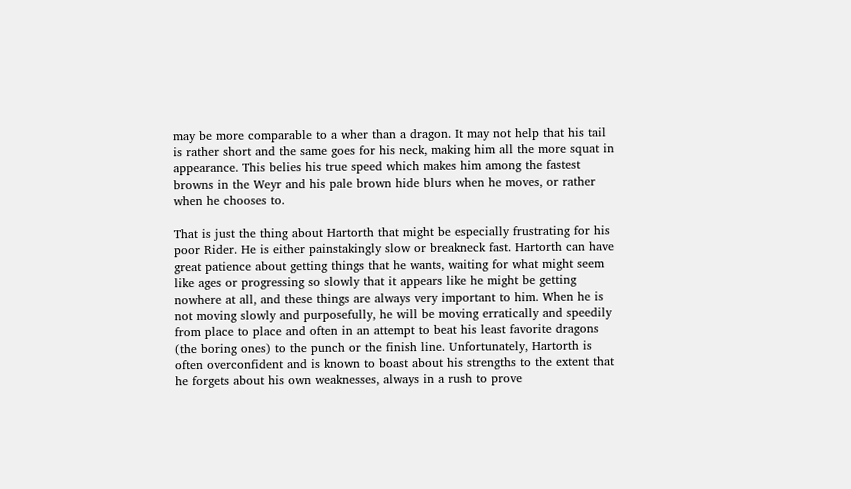may be more comparable to a wher than a dragon. It may not help that his tail is rather short and the same goes for his neck, making him all the more squat in appearance. This belies his true speed which makes him among the fastest browns in the Weyr and his pale brown hide blurs when he moves, or rather when he chooses to.

That is just the thing about Hartorth that might be especially frustrating for his poor Rider. He is either painstakingly slow or breakneck fast. Hartorth can have great patience about getting things that he wants, waiting for what might seem like ages or progressing so slowly that it appears like he might be getting nowhere at all, and these things are always very important to him. When he is not moving slowly and purposefully, he will be moving erratically and speedily from place to place and often in an attempt to beat his least favorite dragons (the boring ones) to the punch or the finish line. Unfortunately, Hartorth is often overconfident and is known to boast about his strengths to the extent that he forgets about his own weaknesses, always in a rush to prove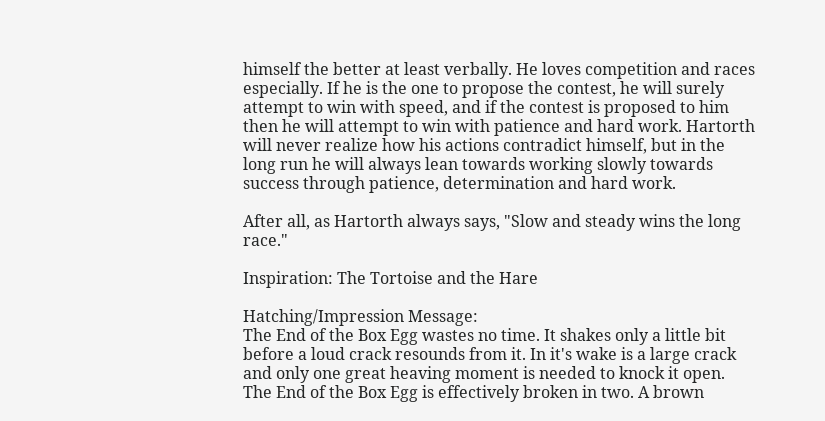himself the better at least verbally. He loves competition and races especially. If he is the one to propose the contest, he will surely attempt to win with speed, and if the contest is proposed to him then he will attempt to win with patience and hard work. Hartorth will never realize how his actions contradict himself, but in the long run he will always lean towards working slowly towards success through patience, determination and hard work.

After all, as Hartorth always says, "Slow and steady wins the long race."

Inspiration: The Tortoise and the Hare

Hatching/Impression Message:
The End of the Box Egg wastes no time. It shakes only a little bit before a loud crack resounds from it. In it's wake is a large crack and only one great heaving moment is needed to knock it open. The End of the Box Egg is effectively broken in two. A brown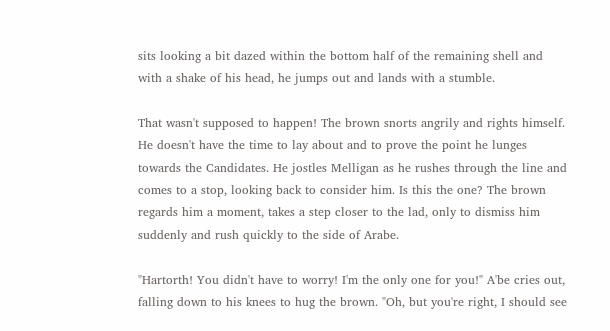sits looking a bit dazed within the bottom half of the remaining shell and with a shake of his head, he jumps out and lands with a stumble.

That wasn't supposed to happen! The brown snorts angrily and rights himself. He doesn't have the time to lay about and to prove the point he lunges towards the Candidates. He jostles Melligan as he rushes through the line and comes to a stop, looking back to consider him. Is this the one? The brown regards him a moment, takes a step closer to the lad, only to dismiss him suddenly and rush quickly to the side of Arabe.

"Hartorth! You didn't have to worry! I'm the only one for you!" A'be cries out, falling down to his knees to hug the brown. "Oh, but you're right, I should see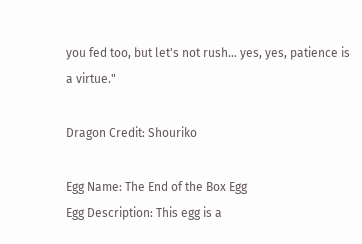you fed too, but let's not rush… yes, yes, patience is a virtue."

Dragon Credit: Shouriko

Egg Name: The End of the Box Egg
Egg Description: This egg is a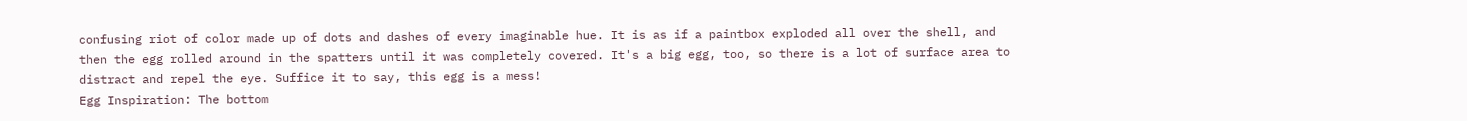confusing riot of color made up of dots and dashes of every imaginable hue. It is as if a paintbox exploded all over the shell, and then the egg rolled around in the spatters until it was completely covered. It's a big egg, too, so there is a lot of surface area to distract and repel the eye. Suffice it to say, this egg is a mess!
Egg Inspiration: The bottom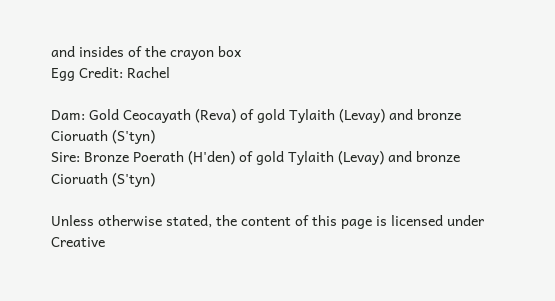and insides of the crayon box
Egg Credit: Rachel

Dam: Gold Ceocayath (Reva) of gold Tylaith (Levay) and bronze Cioruath (S'tyn)
Sire: Bronze Poerath (H'den) of gold Tylaith (Levay) and bronze Cioruath (S'tyn)

Unless otherwise stated, the content of this page is licensed under Creative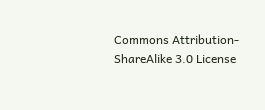Commons Attribution-ShareAlike 3.0 License